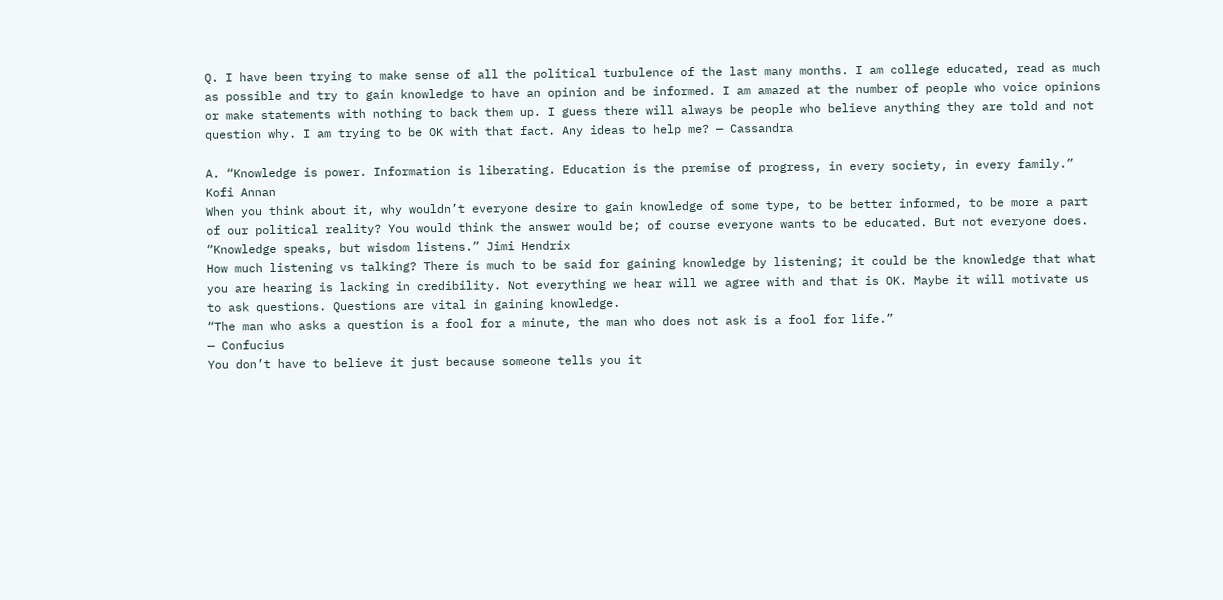Q. I have been trying to make sense of all the political turbulence of the last many months. I am college educated, read as much as possible and try to gain knowledge to have an opinion and be informed. I am amazed at the number of people who voice opinions or make statements with nothing to back them up. I guess there will always be people who believe anything they are told and not question why. I am trying to be OK with that fact. Any ideas to help me? — Cassandra

A. “Knowledge is power. Information is liberating. Education is the premise of progress, in every society, in every family.” Kofi Annan
When you think about it, why wouldn’t everyone desire to gain knowledge of some type, to be better informed, to be more a part of our political reality? You would think the answer would be; of course everyone wants to be educated. But not everyone does.
“Knowledge speaks, but wisdom listens.” Jimi Hendrix
How much listening vs talking? There is much to be said for gaining knowledge by listening; it could be the knowledge that what you are hearing is lacking in credibility. Not everything we hear will we agree with and that is OK. Maybe it will motivate us to ask questions. Questions are vital in gaining knowledge.
“The man who asks a question is a fool for a minute, the man who does not ask is a fool for life.”
— Confucius
You don’t have to believe it just because someone tells you it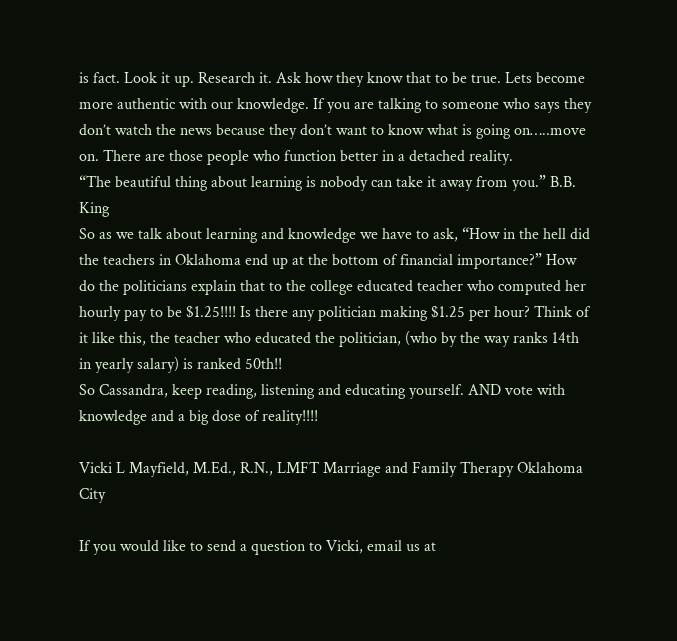is fact. Look it up. Research it. Ask how they know that to be true. Lets become more authentic with our knowledge. If you are talking to someone who says they don’t watch the news because they don’t want to know what is going on…..move on. There are those people who function better in a detached reality.
“The beautiful thing about learning is nobody can take it away from you.” B.B. King
So as we talk about learning and knowledge we have to ask, “How in the hell did the teachers in Oklahoma end up at the bottom of financial importance?” How do the politicians explain that to the college educated teacher who computed her hourly pay to be $1.25!!!! Is there any politician making $1.25 per hour? Think of it like this, the teacher who educated the politician, (who by the way ranks 14th in yearly salary) is ranked 50th!!
So Cassandra, keep reading, listening and educating yourself. AND vote with knowledge and a big dose of reality!!!!

Vicki L Mayfield, M.Ed., R.N., LMFT Marriage and Family Therapy Oklahoma City

If you would like to send a question to Vicki, email us at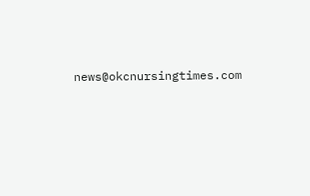news@okcnursingtimes.com